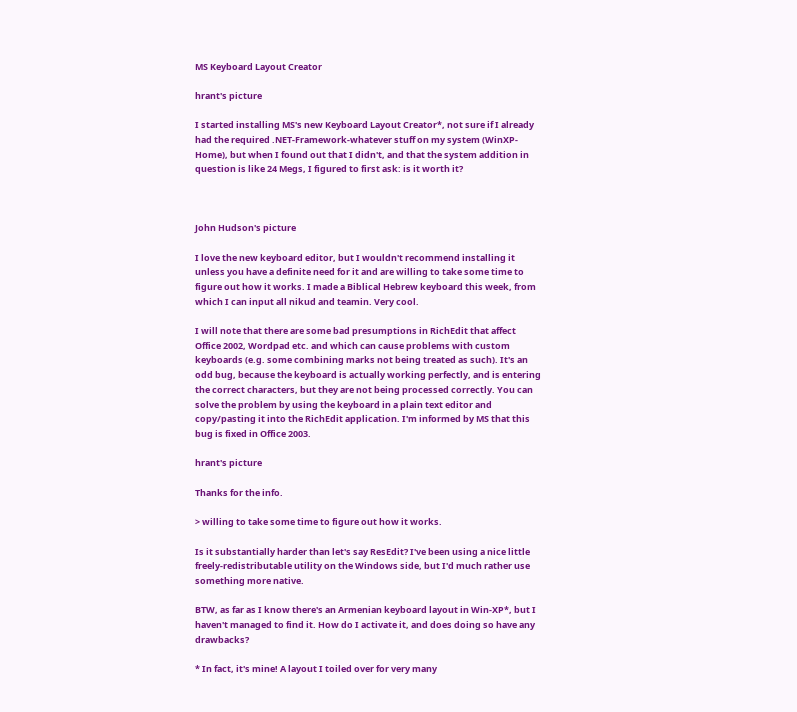MS Keyboard Layout Creator

hrant's picture

I started installing MS's new Keyboard Layout Creator*, not sure if I already had the required .NET-Framework-whatever stuff on my system (WinXP-Home), but when I found out that I didn't, and that the system addition in question is like 24 Megs, I figured to first ask: is it worth it?



John Hudson's picture

I love the new keyboard editor, but I wouldn't recommend installing it unless you have a definite need for it and are willing to take some time to figure out how it works. I made a Biblical Hebrew keyboard this week, from which I can input all nikud and teamin. Very cool.

I will note that there are some bad presumptions in RichEdit that affect Office 2002, Wordpad etc. and which can cause problems with custom keyboards (e.g. some combining marks not being treated as such). It's an odd bug, because the keyboard is actually working perfectly, and is entering the correct characters, but they are not being processed correctly. You can solve the problem by using the keyboard in a plain text editor and copy/pasting it into the RichEdit application. I'm informed by MS that this bug is fixed in Office 2003.

hrant's picture

Thanks for the info.

> willing to take some time to figure out how it works.

Is it substantially harder than let's say ResEdit? I've been using a nice little freely-redistributable utility on the Windows side, but I'd much rather use something more native.

BTW, as far as I know there's an Armenian keyboard layout in Win-XP*, but I haven't managed to find it. How do I activate it, and does doing so have any drawbacks?

* In fact, it's mine! A layout I toiled over for very many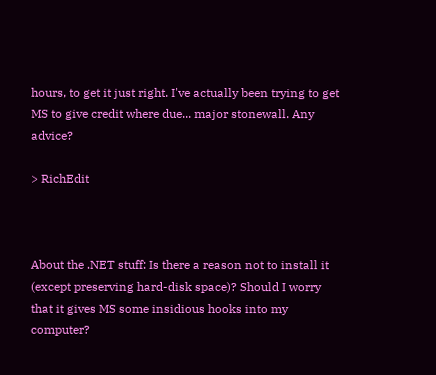hours, to get it just right. I've actually been trying to get MS to give credit where due... major stonewall. Any advice?

> RichEdit



About the .NET stuff: Is there a reason not to install it (except preserving hard-disk space)? Should I worry that it gives MS some insidious hooks into my computer?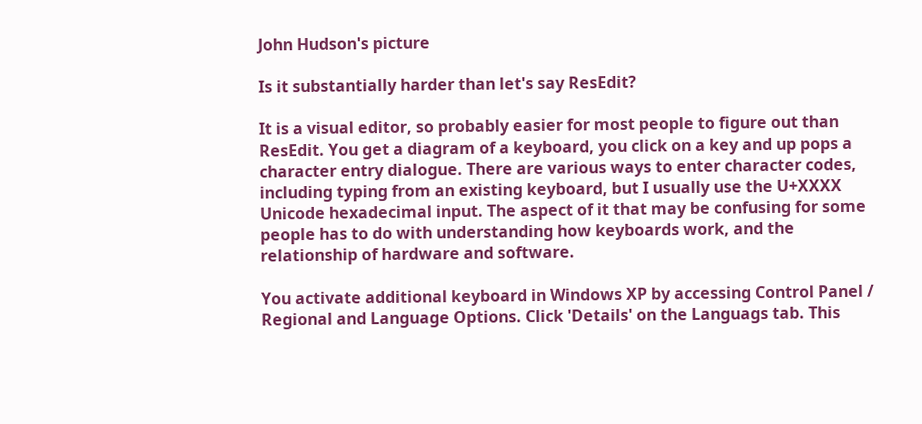John Hudson's picture

Is it substantially harder than let's say ResEdit?

It is a visual editor, so probably easier for most people to figure out than ResEdit. You get a diagram of a keyboard, you click on a key and up pops a character entry dialogue. There are various ways to enter character codes, including typing from an existing keyboard, but I usually use the U+XXXX Unicode hexadecimal input. The aspect of it that may be confusing for some people has to do with understanding how keyboards work, and the relationship of hardware and software.

You activate additional keyboard in Windows XP by accessing Control Panel / Regional and Language Options. Click 'Details' on the Languags tab. This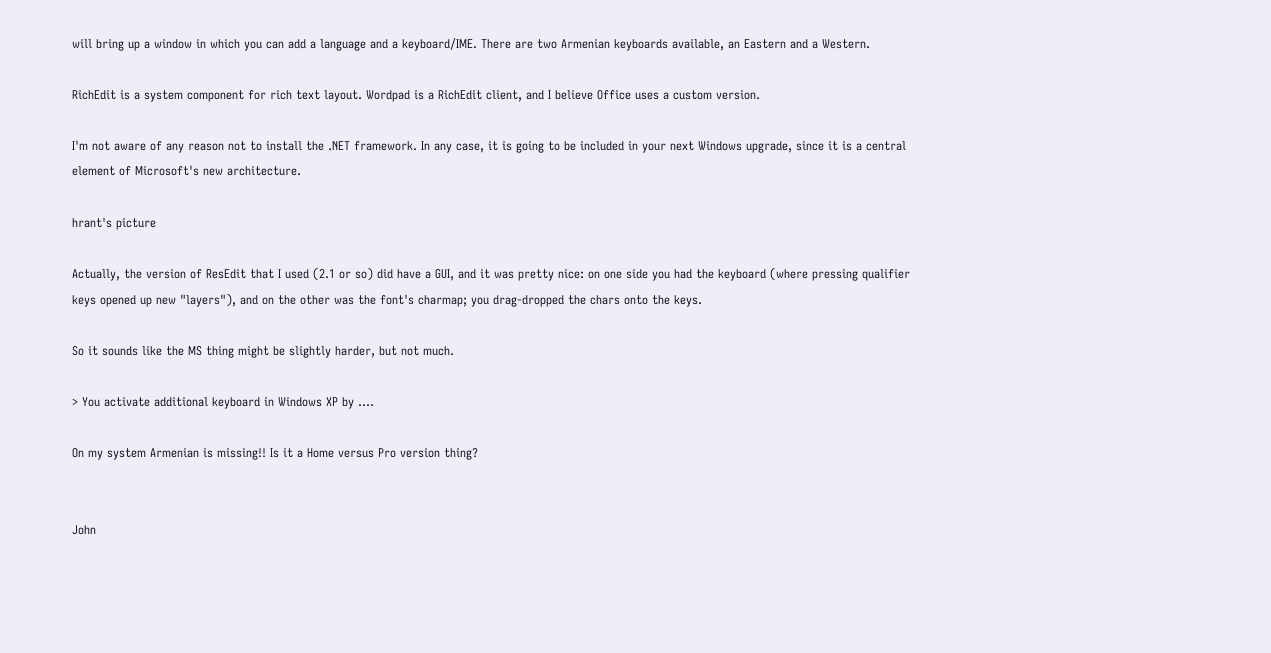will bring up a window in which you can add a language and a keyboard/IME. There are two Armenian keyboards available, an Eastern and a Western.

RichEdit is a system component for rich text layout. Wordpad is a RichEdit client, and I believe Office uses a custom version.

I'm not aware of any reason not to install the .NET framework. In any case, it is going to be included in your next Windows upgrade, since it is a central element of Microsoft's new architecture.

hrant's picture

Actually, the version of ResEdit that I used (2.1 or so) did have a GUI, and it was pretty nice: on one side you had the keyboard (where pressing qualifier keys opened up new "layers"), and on the other was the font's charmap; you drag-dropped the chars onto the keys.

So it sounds like the MS thing might be slightly harder, but not much.

> You activate additional keyboard in Windows XP by ....

On my system Armenian is missing!! Is it a Home versus Pro version thing?


John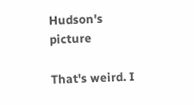Hudson's picture

That's weird. I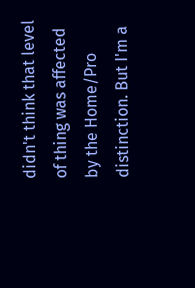didn't think that level of thing was affected by the Home/Pro distinction. But I'm a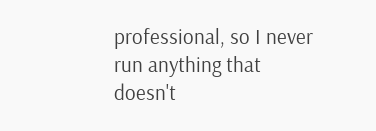professional, so I never run anything that doesn't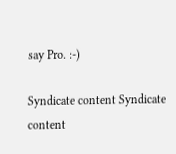say Pro. :-)

Syndicate content Syndicate content